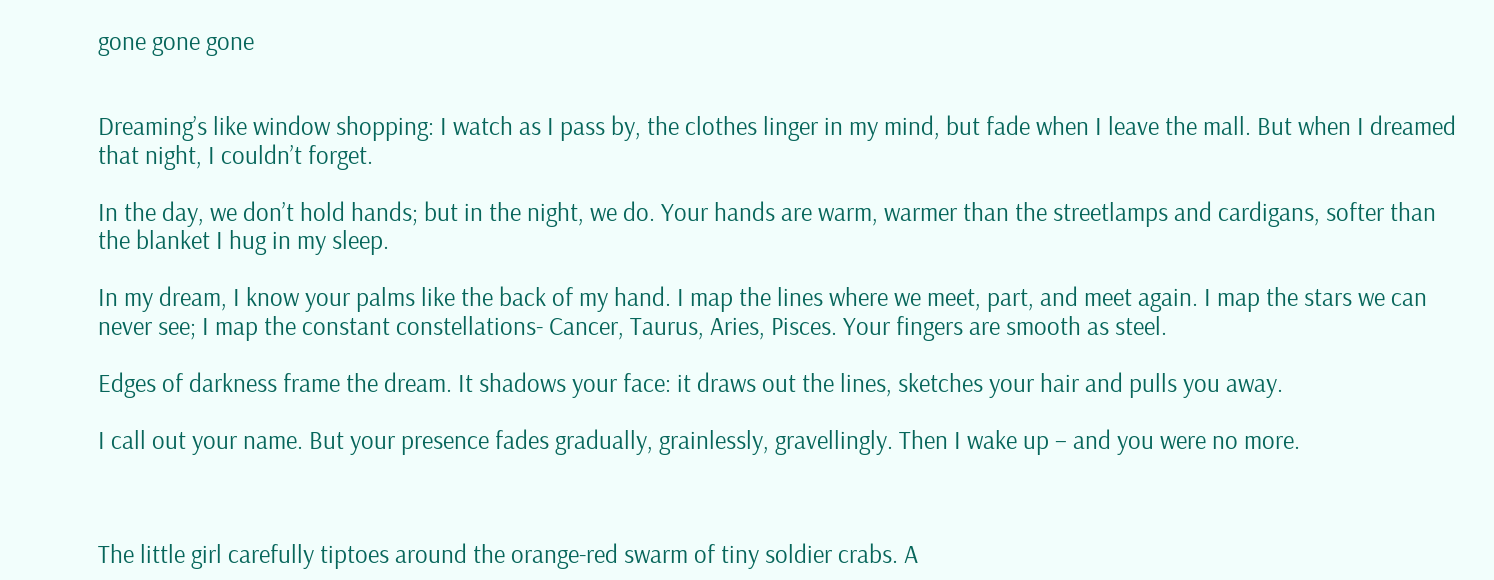gone gone gone


Dreaming’s like window shopping: I watch as I pass by, the clothes linger in my mind, but fade when I leave the mall. But when I dreamed that night, I couldn’t forget.

In the day, we don’t hold hands; but in the night, we do. Your hands are warm, warmer than the streetlamps and cardigans, softer than the blanket I hug in my sleep.

In my dream, I know your palms like the back of my hand. I map the lines where we meet, part, and meet again. I map the stars we can never see; I map the constant constellations- Cancer, Taurus, Aries, Pisces. Your fingers are smooth as steel.

Edges of darkness frame the dream. It shadows your face: it draws out the lines, sketches your hair and pulls you away.

I call out your name. But your presence fades gradually, grainlessly, gravellingly. Then I wake up – and you were no more.



The little girl carefully tiptoes around the orange-red swarm of tiny soldier crabs. A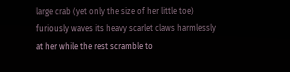large crab (yet only the size of her little toe) furiously waves its heavy scarlet claws harmlessly at her while the rest scramble to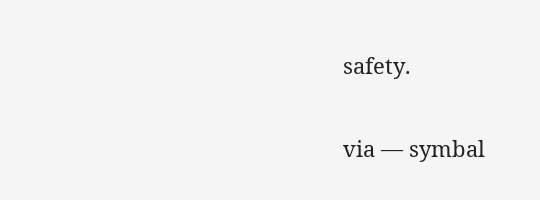safety.

via — symbal